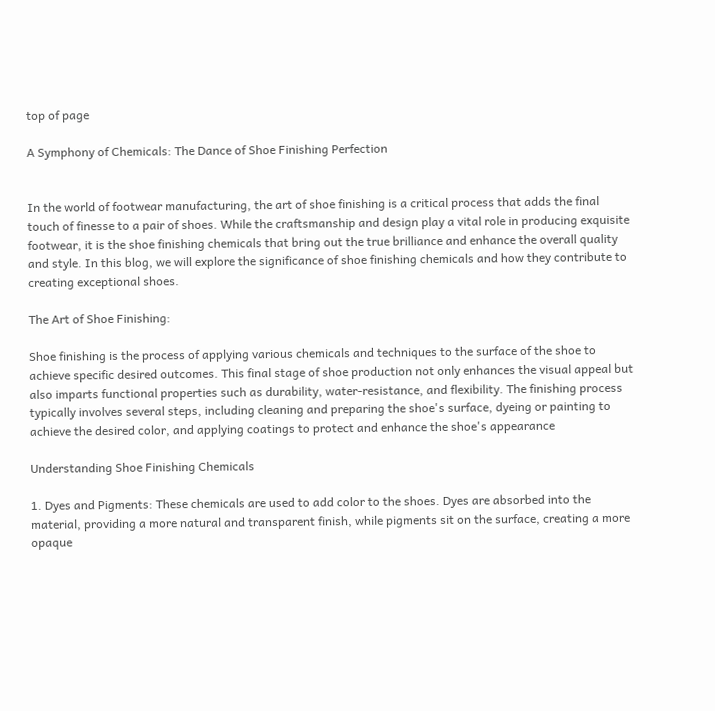top of page

A Symphony of Chemicals: The Dance of Shoe Finishing Perfection


In the world of footwear manufacturing, the art of shoe finishing is a critical process that adds the final touch of finesse to a pair of shoes. While the craftsmanship and design play a vital role in producing exquisite footwear, it is the shoe finishing chemicals that bring out the true brilliance and enhance the overall quality and style. In this blog, we will explore the significance of shoe finishing chemicals and how they contribute to creating exceptional shoes.

The Art of Shoe Finishing:

Shoe finishing is the process of applying various chemicals and techniques to the surface of the shoe to achieve specific desired outcomes. This final stage of shoe production not only enhances the visual appeal but also imparts functional properties such as durability, water-resistance, and flexibility. The finishing process typically involves several steps, including cleaning and preparing the shoe's surface, dyeing or painting to achieve the desired color, and applying coatings to protect and enhance the shoe's appearance

Understanding Shoe Finishing Chemicals

1. Dyes and Pigments: These chemicals are used to add color to the shoes. Dyes are absorbed into the material, providing a more natural and transparent finish, while pigments sit on the surface, creating a more opaque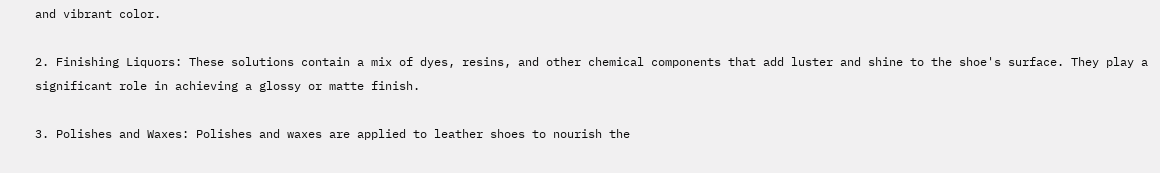and vibrant color.

2. Finishing Liquors: These solutions contain a mix of dyes, resins, and other chemical components that add luster and shine to the shoe's surface. They play a significant role in achieving a glossy or matte finish.

3. Polishes and Waxes: Polishes and waxes are applied to leather shoes to nourish the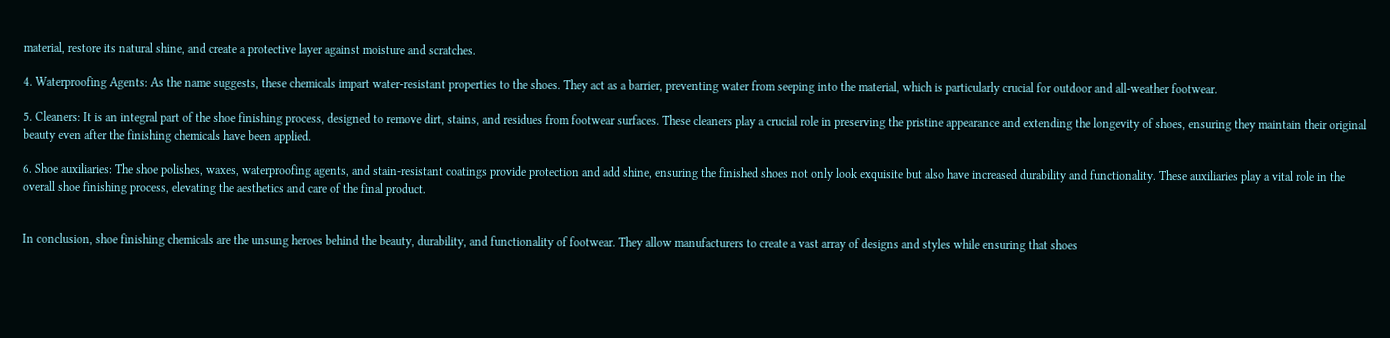material, restore its natural shine, and create a protective layer against moisture and scratches.

4. Waterproofing Agents: As the name suggests, these chemicals impart water-resistant properties to the shoes. They act as a barrier, preventing water from seeping into the material, which is particularly crucial for outdoor and all-weather footwear.

5. Cleaners: It is an integral part of the shoe finishing process, designed to remove dirt, stains, and residues from footwear surfaces. These cleaners play a crucial role in preserving the pristine appearance and extending the longevity of shoes, ensuring they maintain their original beauty even after the finishing chemicals have been applied.

6. Shoe auxiliaries: The shoe polishes, waxes, waterproofing agents, and stain-resistant coatings provide protection and add shine, ensuring the finished shoes not only look exquisite but also have increased durability and functionality. These auxiliaries play a vital role in the overall shoe finishing process, elevating the aesthetics and care of the final product.


In conclusion, shoe finishing chemicals are the unsung heroes behind the beauty, durability, and functionality of footwear. They allow manufacturers to create a vast array of designs and styles while ensuring that shoes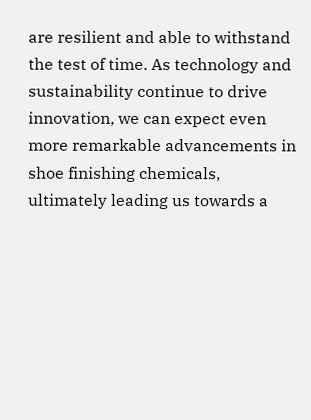are resilient and able to withstand the test of time. As technology and sustainability continue to drive innovation, we can expect even more remarkable advancements in shoe finishing chemicals, ultimately leading us towards a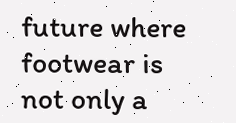future where footwear is not only a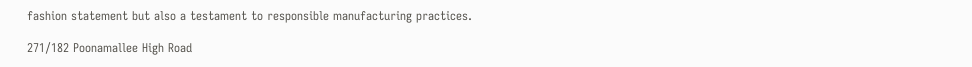fashion statement but also a testament to responsible manufacturing practices.

271/182 Poonamallee High Road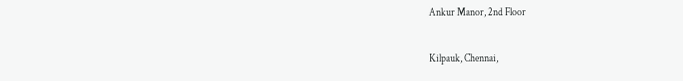Ankur Manor, 2nd Floor

Kilpauk, Chennai,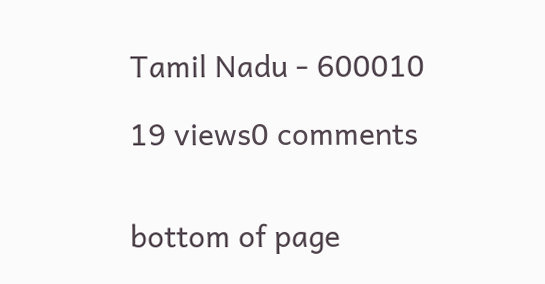Tamil Nadu - 600010

19 views0 comments


bottom of page